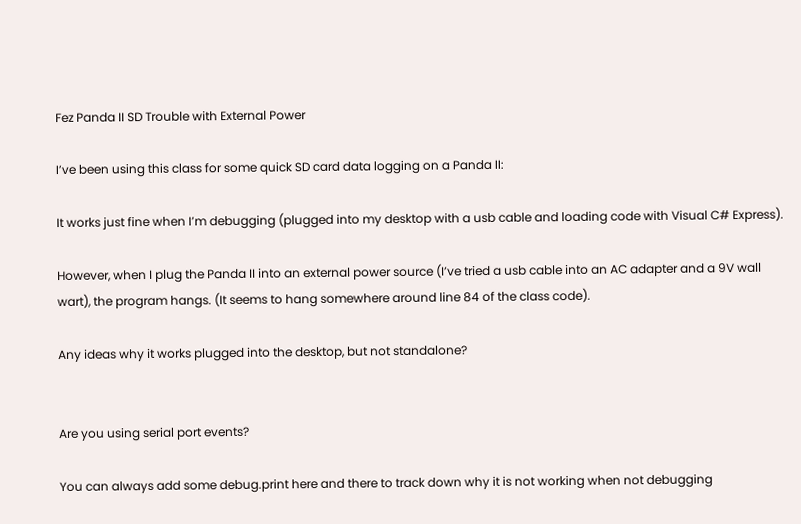Fez Panda II SD Trouble with External Power

I’ve been using this class for some quick SD card data logging on a Panda II:

It works just fine when I’m debugging (plugged into my desktop with a usb cable and loading code with Visual C# Express).

However, when I plug the Panda II into an external power source (I’ve tried a usb cable into an AC adapter and a 9V wall wart), the program hangs. (It seems to hang somewhere around line 84 of the class code).

Any ideas why it works plugged into the desktop, but not standalone?


Are you using serial port events?

You can always add some debug.print here and there to track down why it is not working when not debugging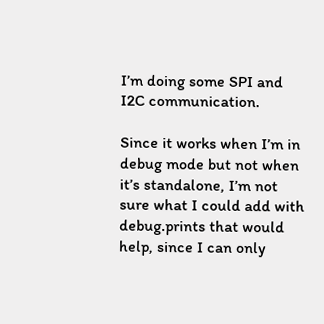I’m doing some SPI and I2C communication.

Since it works when I’m in debug mode but not when it’s standalone, I’m not sure what I could add with debug.prints that would help, since I can only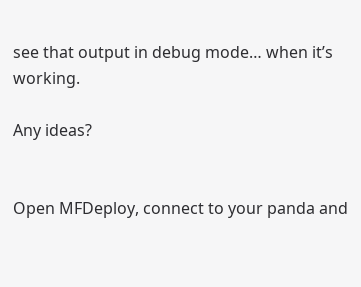see that output in debug mode… when it’s working.

Any ideas?


Open MFDeploy, connect to your panda and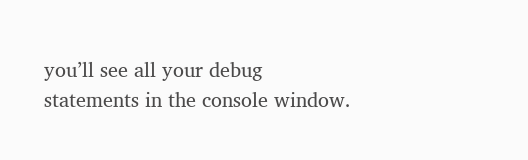you’ll see all your debug statements in the console window.